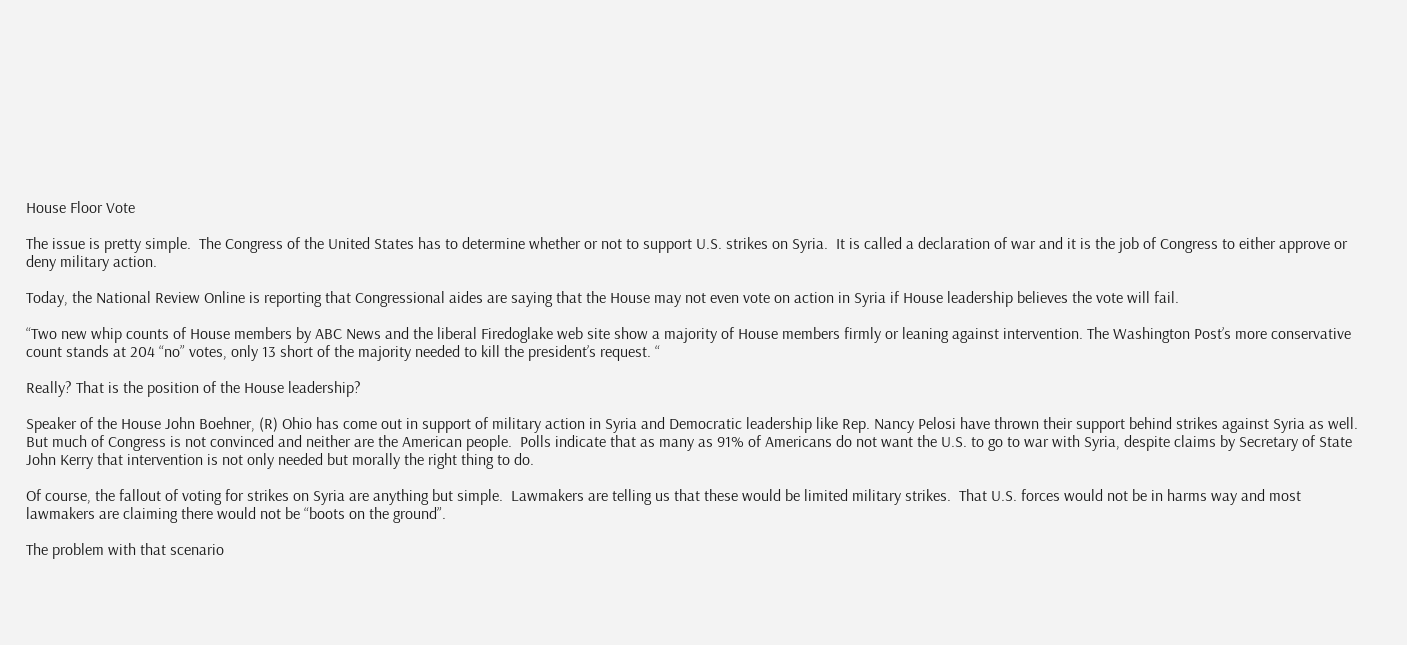House Floor Vote

The issue is pretty simple.  The Congress of the United States has to determine whether or not to support U.S. strikes on Syria.  It is called a declaration of war and it is the job of Congress to either approve or deny military action.

Today, the National Review Online is reporting that Congressional aides are saying that the House may not even vote on action in Syria if House leadership believes the vote will fail.

“Two new whip counts of House members by ABC News and the liberal Firedoglake web site show a majority of House members firmly or leaning against intervention. The Washington Post’s more conservative count stands at 204 “no” votes, only 13 short of the majority needed to kill the president’s request. “

Really? That is the position of the House leadership?

Speaker of the House John Boehner, (R) Ohio has come out in support of military action in Syria and Democratic leadership like Rep. Nancy Pelosi have thrown their support behind strikes against Syria as well.  But much of Congress is not convinced and neither are the American people.  Polls indicate that as many as 91% of Americans do not want the U.S. to go to war with Syria, despite claims by Secretary of State John Kerry that intervention is not only needed but morally the right thing to do.

Of course, the fallout of voting for strikes on Syria are anything but simple.  Lawmakers are telling us that these would be limited military strikes.  That U.S. forces would not be in harms way and most lawmakers are claiming there would not be “boots on the ground”.

The problem with that scenario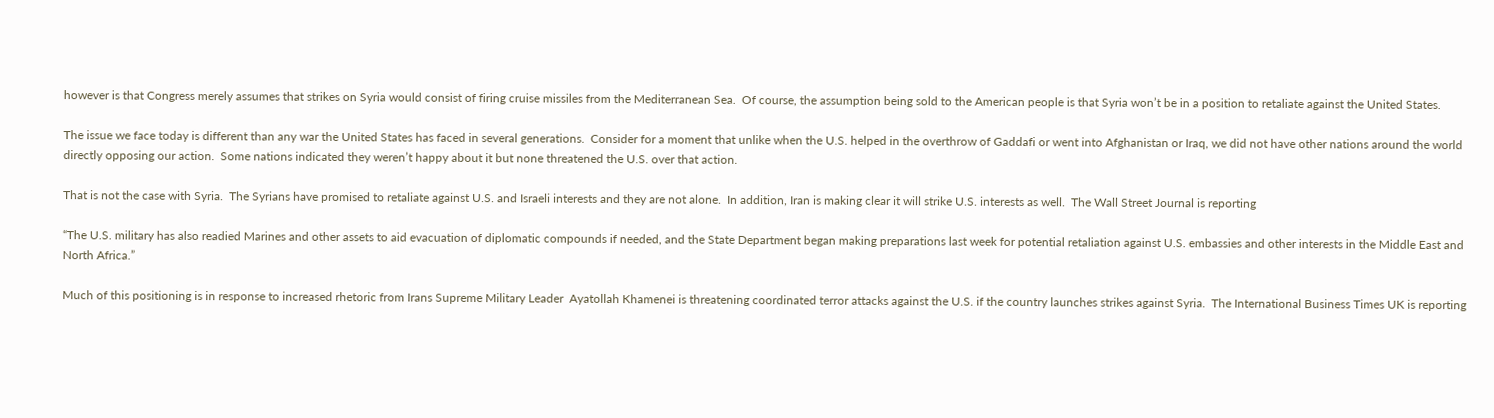however is that Congress merely assumes that strikes on Syria would consist of firing cruise missiles from the Mediterranean Sea.  Of course, the assumption being sold to the American people is that Syria won’t be in a position to retaliate against the United States.

The issue we face today is different than any war the United States has faced in several generations.  Consider for a moment that unlike when the U.S. helped in the overthrow of Gaddafi or went into Afghanistan or Iraq, we did not have other nations around the world directly opposing our action.  Some nations indicated they weren’t happy about it but none threatened the U.S. over that action.

That is not the case with Syria.  The Syrians have promised to retaliate against U.S. and Israeli interests and they are not alone.  In addition, Iran is making clear it will strike U.S. interests as well.  The Wall Street Journal is reporting

“The U.S. military has also readied Marines and other assets to aid evacuation of diplomatic compounds if needed, and the State Department began making preparations last week for potential retaliation against U.S. embassies and other interests in the Middle East and North Africa.”

Much of this positioning is in response to increased rhetoric from Irans Supreme Military Leader  Ayatollah Khamenei is threatening coordinated terror attacks against the U.S. if the country launches strikes against Syria.  The International Business Times UK is reporting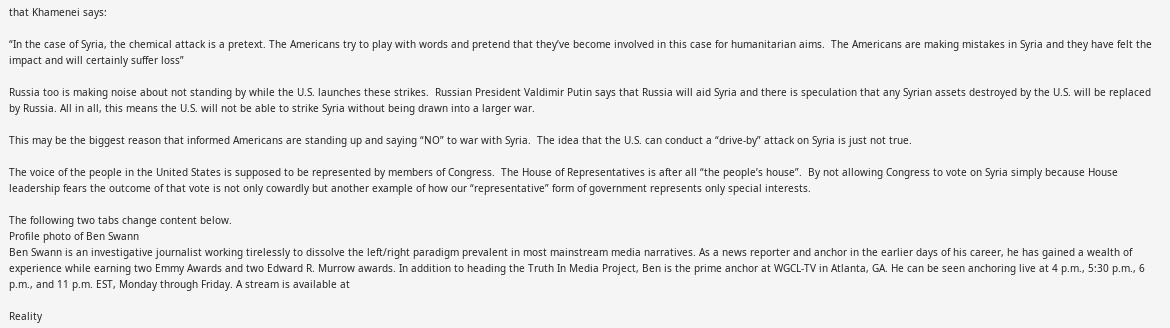that Khamenei says:

“In the case of Syria, the chemical attack is a pretext. The Americans try to play with words and pretend that they’ve become involved in this case for humanitarian aims.  The Americans are making mistakes in Syria and they have felt the impact and will certainly suffer loss”

Russia too is making noise about not standing by while the U.S. launches these strikes.  Russian President Valdimir Putin says that Russia will aid Syria and there is speculation that any Syrian assets destroyed by the U.S. will be replaced by Russia. All in all, this means the U.S. will not be able to strike Syria without being drawn into a larger war.

This may be the biggest reason that informed Americans are standing up and saying “NO” to war with Syria.  The idea that the U.S. can conduct a “drive-by” attack on Syria is just not true.

The voice of the people in the United States is supposed to be represented by members of Congress.  The House of Representatives is after all “the people’s house”.  By not allowing Congress to vote on Syria simply because House leadership fears the outcome of that vote is not only cowardly but another example of how our “representative” form of government represents only special interests.

The following two tabs change content below.
Profile photo of Ben Swann
Ben Swann is an investigative journalist working tirelessly to dissolve the left/right paradigm prevalent in most mainstream media narratives. As a news reporter and anchor in the earlier days of his career, he has gained a wealth of experience while earning two Emmy Awards and two Edward R. Murrow awards. In addition to heading the Truth In Media Project, Ben is the prime anchor at WGCL-TV in Atlanta, GA. He can be seen anchoring live at 4 p.m., 5:30 p.m., 6 p.m., and 11 p.m. EST, Monday through Friday. A stream is available at

Reality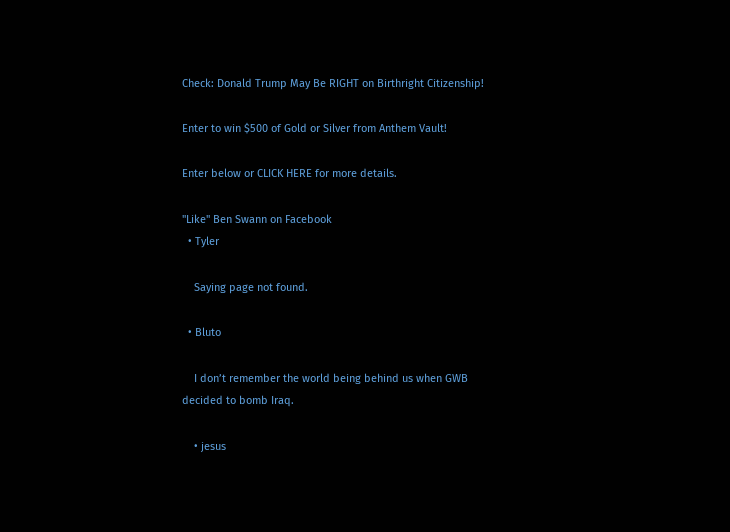Check: Donald Trump May Be RIGHT on Birthright Citizenship!

Enter to win $500 of Gold or Silver from Anthem Vault!

Enter below or CLICK HERE for more details.

"Like" Ben Swann on Facebook
  • Tyler

    Saying page not found.

  • Bluto

    I don’t remember the world being behind us when GWB decided to bomb Iraq.

    • jesus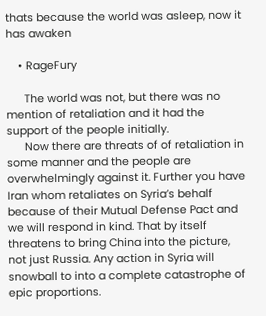thats because the world was asleep, now it has awaken

    • RageFury

      The world was not, but there was no mention of retaliation and it had the support of the people initially.
      Now there are threats of of retaliation in some manner and the people are overwhelmingly against it. Further you have Iran whom retaliates on Syria’s behalf because of their Mutual Defense Pact and we will respond in kind. That by itself threatens to bring China into the picture, not just Russia. Any action in Syria will snowball to into a complete catastrophe of epic proportions.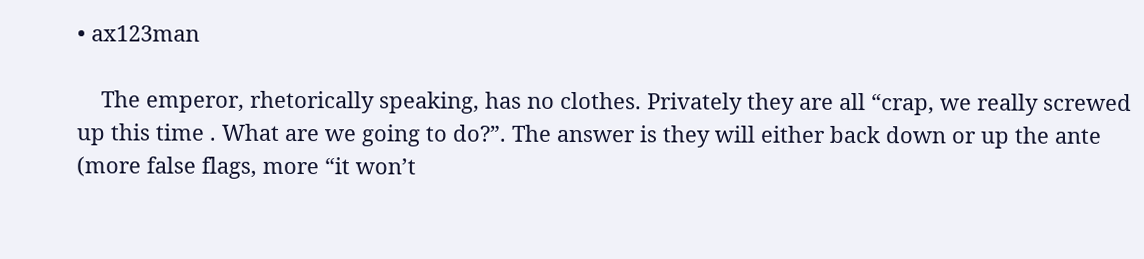• ax123man

    The emperor, rhetorically speaking, has no clothes. Privately they are all “crap, we really screwed up this time . What are we going to do?”. The answer is they will either back down or up the ante (more false flags, more “it won’t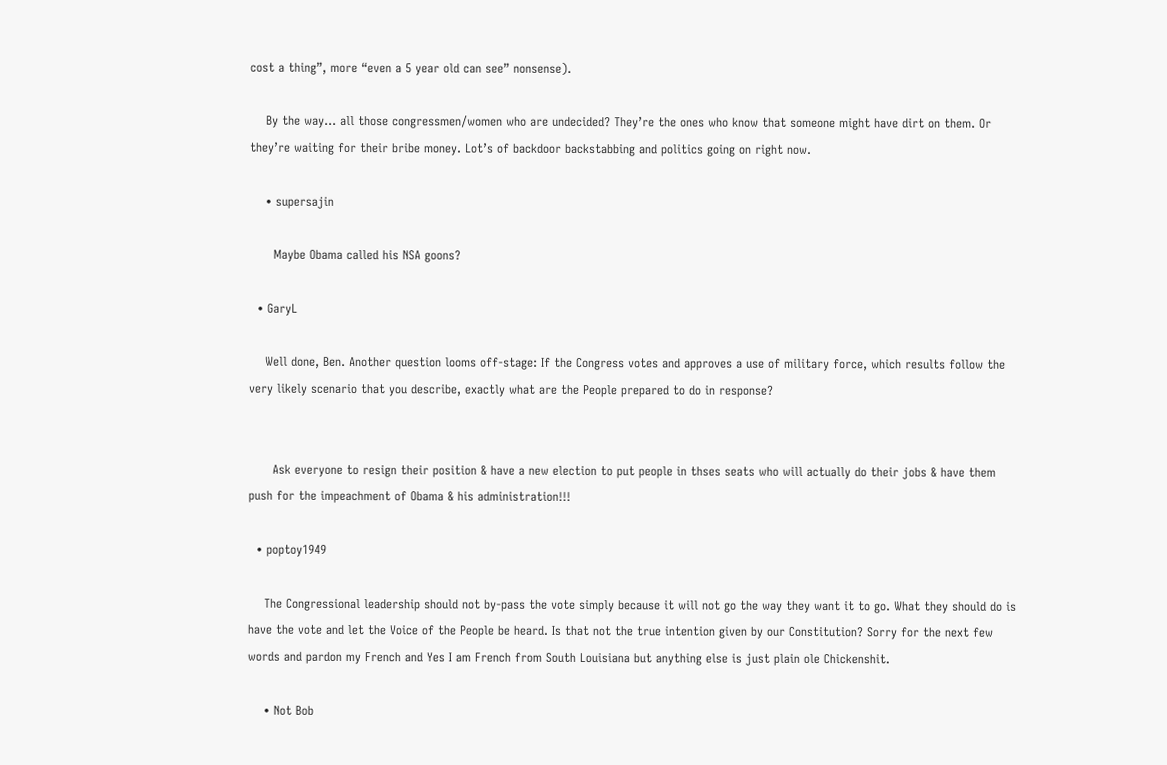cost a thing”, more “even a 5 year old can see” nonsense).

    By the way… all those congressmen/women who are undecided? They’re the ones who know that someone might have dirt on them. Or they’re waiting for their bribe money. Lot’s of backdoor backstabbing and politics going on right now.

    • supersajin

      Maybe Obama called his NSA goons?

  • GaryL

    Well done, Ben. Another question looms off-stage: If the Congress votes and approves a use of military force, which results follow the very likely scenario that you describe, exactly what are the People prepared to do in response?


      Ask everyone to resign their position & have a new election to put people in thses seats who will actually do their jobs & have them push for the impeachment of Obama & his administration!!!

  • poptoy1949

    The Congressional leadership should not by-pass the vote simply because it will not go the way they want it to go. What they should do is have the vote and let the Voice of the People be heard. Is that not the true intention given by our Constitution? Sorry for the next few words and pardon my French and Yes I am French from South Louisiana but anything else is just plain ole Chickenshit.

    • Not Bob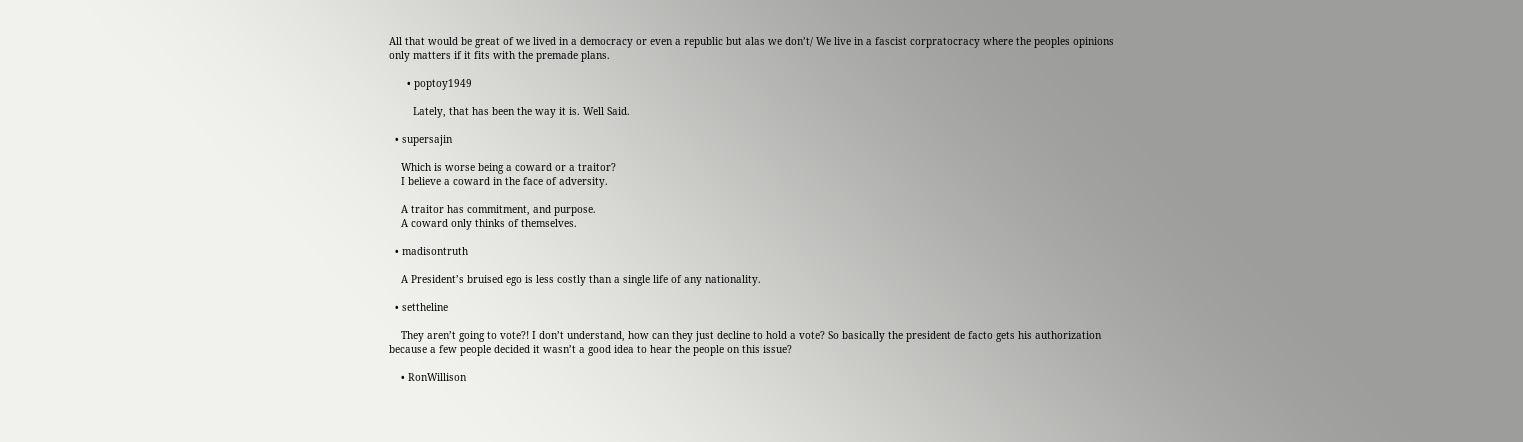All that would be great of we lived in a democracy or even a republic but alas we don’t/ We live in a fascist corpratocracy where the peoples opinions only matters if it fits with the premade plans.

      • poptoy1949

        Lately, that has been the way it is. Well Said.

  • supersajin

    Which is worse being a coward or a traitor?
    I believe a coward in the face of adversity.

    A traitor has commitment, and purpose.
    A coward only thinks of themselves.

  • madisontruth

    A President’s bruised ego is less costly than a single life of any nationality.

  • settheline

    They aren’t going to vote?! I don’t understand, how can they just decline to hold a vote? So basically the president de facto gets his authorization because a few people decided it wasn’t a good idea to hear the people on this issue?

    • RonWillison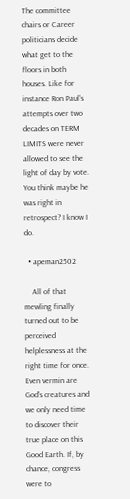The committee chairs or Career politicians decide what get to the floors in both houses. Like for instance Ron Paul’s attempts over two decades on TERM LIMITS were never allowed to see the light of day by vote. You think maybe he was right in retrospect? I know I do.

  • apeman2502

    All of that mewling finally turned out to be perceived helplessness at the right time for once. Even vermin are God’s creatures and we only need time to discover their true place on this Good Earth. If, by chance, congress were to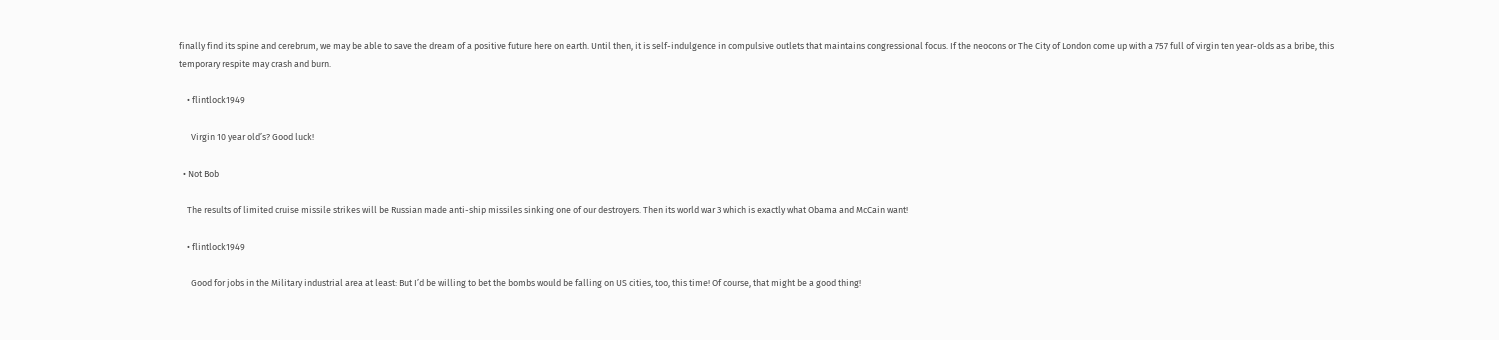finally find its spine and cerebrum, we may be able to save the dream of a positive future here on earth. Until then, it is self-indulgence in compulsive outlets that maintains congressional focus. If the neocons or The City of London come up with a 757 full of virgin ten year-olds as a bribe, this temporary respite may crash and burn.

    • flintlock1949

      Virgin 10 year old’s? Good luck!

  • Not Bob

    The results of limited cruise missile strikes will be Russian made anti-ship missiles sinking one of our destroyers. Then its world war 3 which is exactly what Obama and McCain want!

    • flintlock1949

      Good for jobs in the Military industrial area at least: But I’d be willing to bet the bombs would be falling on US cities, too, this time! Of course, that might be a good thing!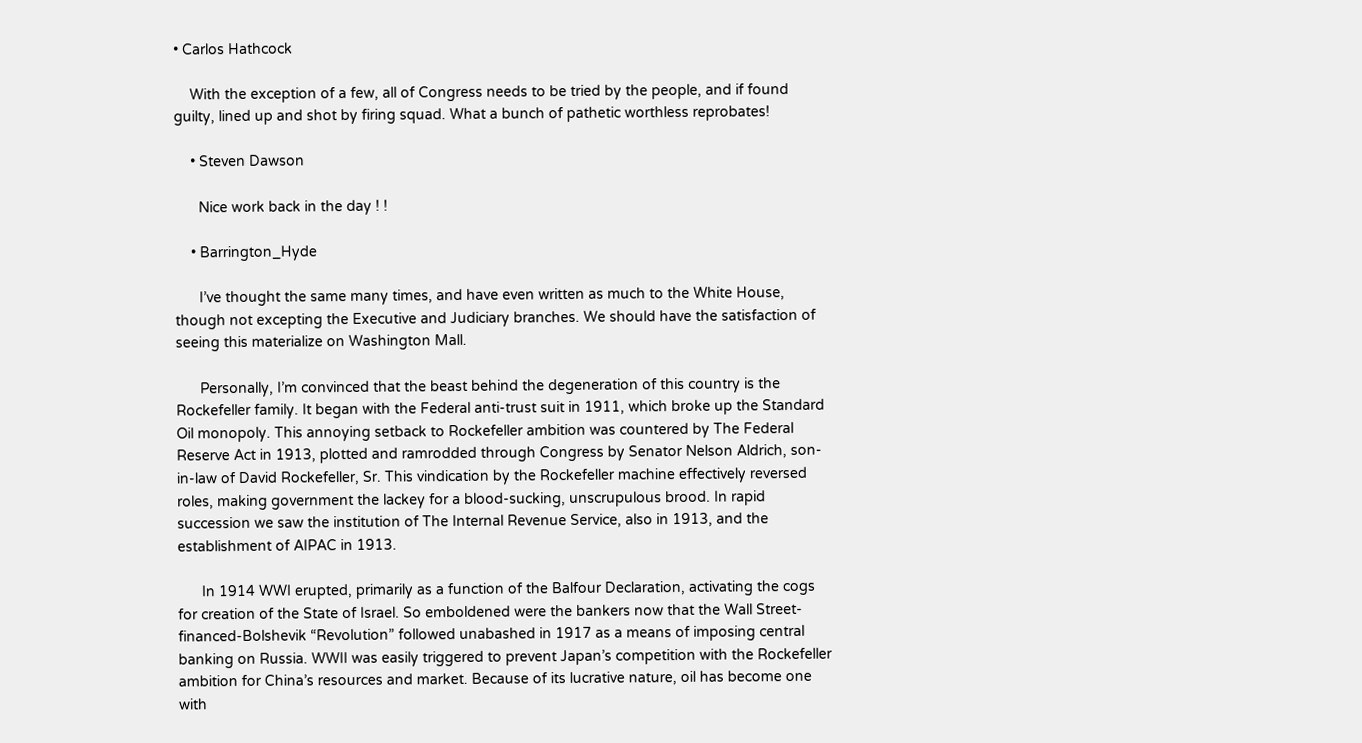• Carlos Hathcock

    With the exception of a few, all of Congress needs to be tried by the people, and if found guilty, lined up and shot by firing squad. What a bunch of pathetic worthless reprobates!

    • Steven Dawson

      Nice work back in the day ! !

    • Barrington_Hyde

      I’ve thought the same many times, and have even written as much to the White House, though not excepting the Executive and Judiciary branches. We should have the satisfaction of seeing this materialize on Washington Mall.

      Personally, I’m convinced that the beast behind the degeneration of this country is the Rockefeller family. It began with the Federal anti-trust suit in 1911, which broke up the Standard Oil monopoly. This annoying setback to Rockefeller ambition was countered by The Federal Reserve Act in 1913, plotted and ramrodded through Congress by Senator Nelson Aldrich, son-in-law of David Rockefeller, Sr. This vindication by the Rockefeller machine effectively reversed roles, making government the lackey for a blood-sucking, unscrupulous brood. In rapid succession we saw the institution of The Internal Revenue Service, also in 1913, and the establishment of AIPAC in 1913.

      In 1914 WWI erupted, primarily as a function of the Balfour Declaration, activating the cogs for creation of the State of Israel. So emboldened were the bankers now that the Wall Street-financed-Bolshevik “Revolution” followed unabashed in 1917 as a means of imposing central banking on Russia. WWII was easily triggered to prevent Japan’s competition with the Rockefeller ambition for China’s resources and market. Because of its lucrative nature, oil has become one with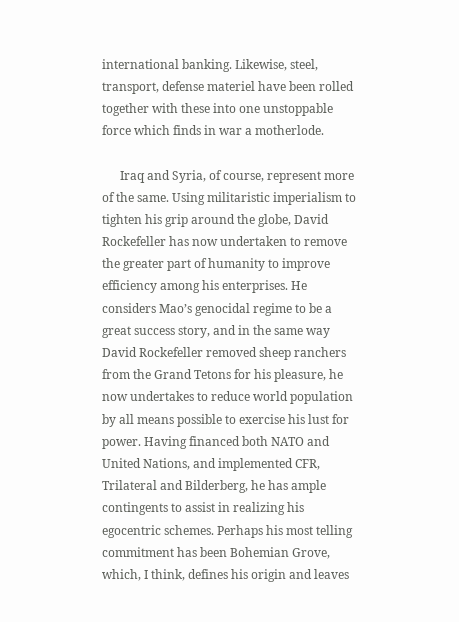international banking. Likewise, steel, transport, defense materiel have been rolled together with these into one unstoppable force which finds in war a motherlode.

      Iraq and Syria, of course, represent more of the same. Using militaristic imperialism to tighten his grip around the globe, David Rockefeller has now undertaken to remove the greater part of humanity to improve efficiency among his enterprises. He considers Mao’s genocidal regime to be a great success story, and in the same way David Rockefeller removed sheep ranchers from the Grand Tetons for his pleasure, he now undertakes to reduce world population by all means possible to exercise his lust for power. Having financed both NATO and United Nations, and implemented CFR, Trilateral and Bilderberg, he has ample contingents to assist in realizing his egocentric schemes. Perhaps his most telling commitment has been Bohemian Grove, which, I think, defines his origin and leaves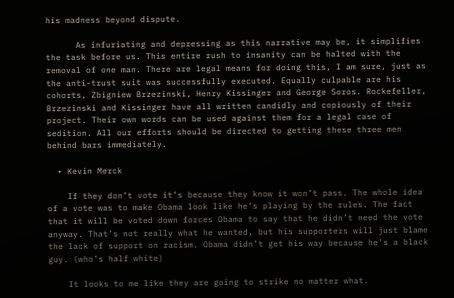his madness beyond dispute.

      As infuriating and depressing as this narrative may be, it simplifies the task before us. This entire rush to insanity can be halted with the removal of one man. There are legal means for doing this, I am sure, just as the anti-trust suit was successfully executed. Equally culpable are his cohorts, Zbigniew Brzezinski, Henry Kissinger and George Soros. Rockefeller, Brzezinski and Kissinger have all written candidly and copiously of their project. Their own words can be used against them for a legal case of sedition. All our efforts should be directed to getting these three men behind bars immediately.

  • Kevin Merck

    If they don’t vote it’s because they know it won’t pass. The whole idea of a vote was to make Obama look like he’s playing by the rules. The fact that it will be voted down forces Obama to say that he didn’t need the vote anyway. That’s not really what he wanted, but his supporters will just blame the lack of support on racism. Obama didn’t get his way because he’s a black guy. (who’s half white)

    It looks to me like they are going to strike no matter what.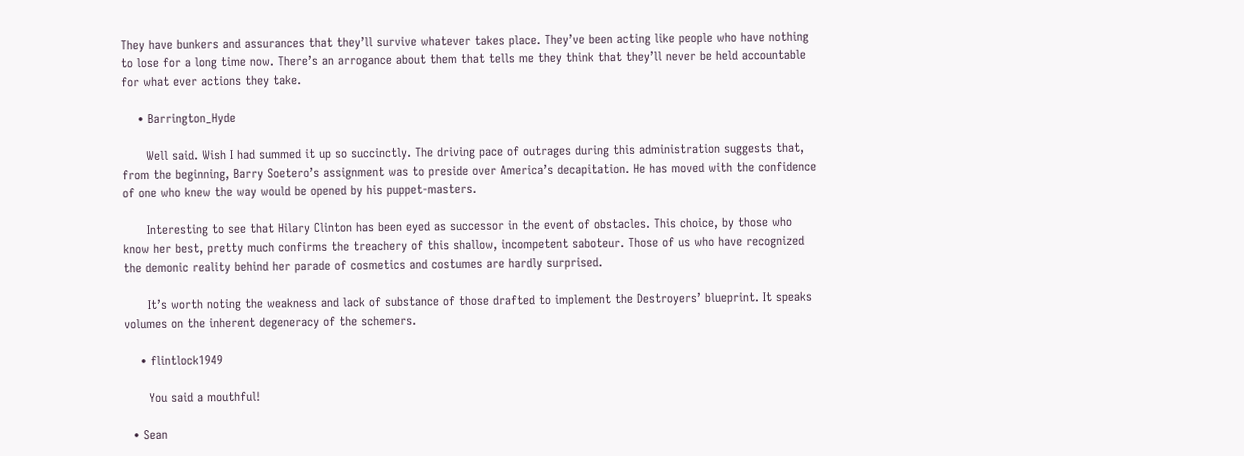They have bunkers and assurances that they’ll survive whatever takes place. They’ve been acting like people who have nothing to lose for a long time now. There’s an arrogance about them that tells me they think that they’ll never be held accountable for what ever actions they take.

    • Barrington_Hyde

      Well said. Wish I had summed it up so succinctly. The driving pace of outrages during this administration suggests that, from the beginning, Barry Soetero’s assignment was to preside over America’s decapitation. He has moved with the confidence of one who knew the way would be opened by his puppet-masters.

      Interesting to see that Hilary Clinton has been eyed as successor in the event of obstacles. This choice, by those who know her best, pretty much confirms the treachery of this shallow, incompetent saboteur. Those of us who have recognized the demonic reality behind her parade of cosmetics and costumes are hardly surprised.

      It’s worth noting the weakness and lack of substance of those drafted to implement the Destroyers’ blueprint. It speaks volumes on the inherent degeneracy of the schemers.

    • flintlock1949

      You said a mouthful!

  • Sean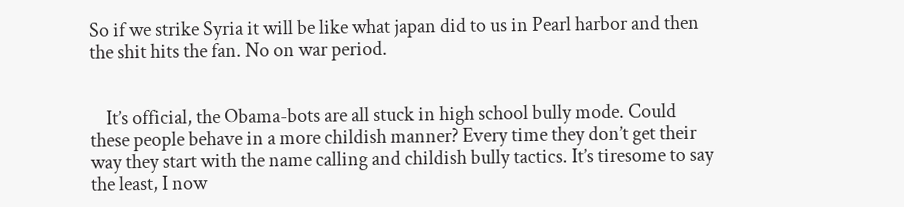So if we strike Syria it will be like what japan did to us in Pearl harbor and then the shit hits the fan. No on war period.


    It’s official, the Obama-bots are all stuck in high school bully mode. Could these people behave in a more childish manner? Every time they don’t get their way they start with the name calling and childish bully tactics. It’s tiresome to say the least, I now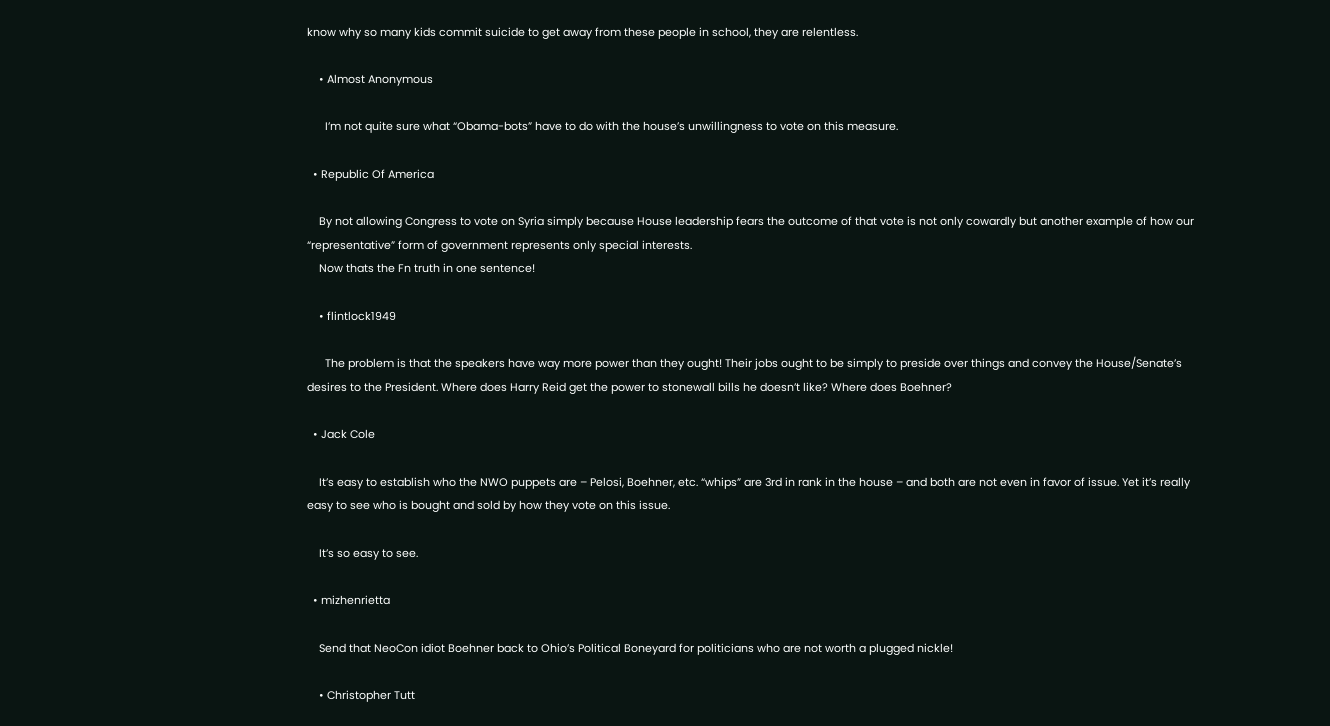know why so many kids commit suicide to get away from these people in school, they are relentless.

    • Almost Anonymous

      I’m not quite sure what “Obama-bots” have to do with the house’s unwillingness to vote on this measure.

  • Republic Of America

    By not allowing Congress to vote on Syria simply because House leadership fears the outcome of that vote is not only cowardly but another example of how our “representative” form of government represents only special interests.
    Now thats the Fn truth in one sentence!

    • flintlock1949

      The problem is that the speakers have way more power than they ought! Their jobs ought to be simply to preside over things and convey the House/Senate’s desires to the President. Where does Harry Reid get the power to stonewall bills he doesn’t like? Where does Boehner?

  • Jack Cole

    It’s easy to establish who the NWO puppets are – Pelosi, Boehner, etc. “whips” are 3rd in rank in the house – and both are not even in favor of issue. Yet it’s really easy to see who is bought and sold by how they vote on this issue.

    It’s so easy to see.

  • mizhenrietta

    Send that NeoCon idiot Boehner back to Ohio’s Political Boneyard for politicians who are not worth a plugged nickle!

    • Christopher Tutt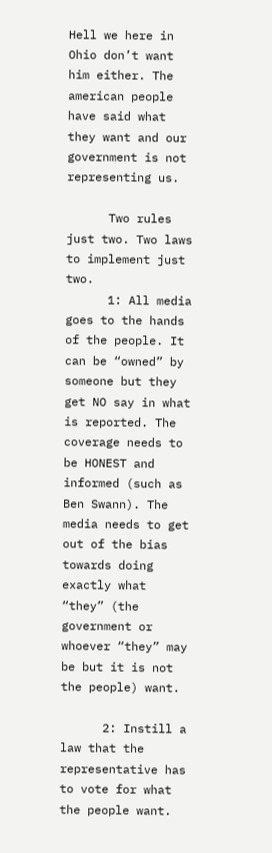Hell we here in Ohio don’t want him either. The american people have said what they want and our government is not representing us.

      Two rules just two. Two laws to implement just two.
      1: All media goes to the hands of the people. It can be “owned” by someone but they get NO say in what is reported. The coverage needs to be HONEST and informed (such as Ben Swann). The media needs to get out of the bias towards doing exactly what “they” (the government or whoever “they” may be but it is not the people) want.

      2: Instill a law that the representative has to vote for what the people want.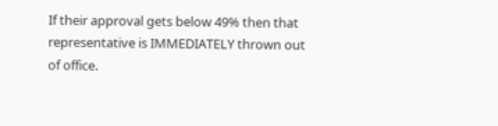If their approval gets below 49% then that representative is IMMEDIATELY thrown out of office.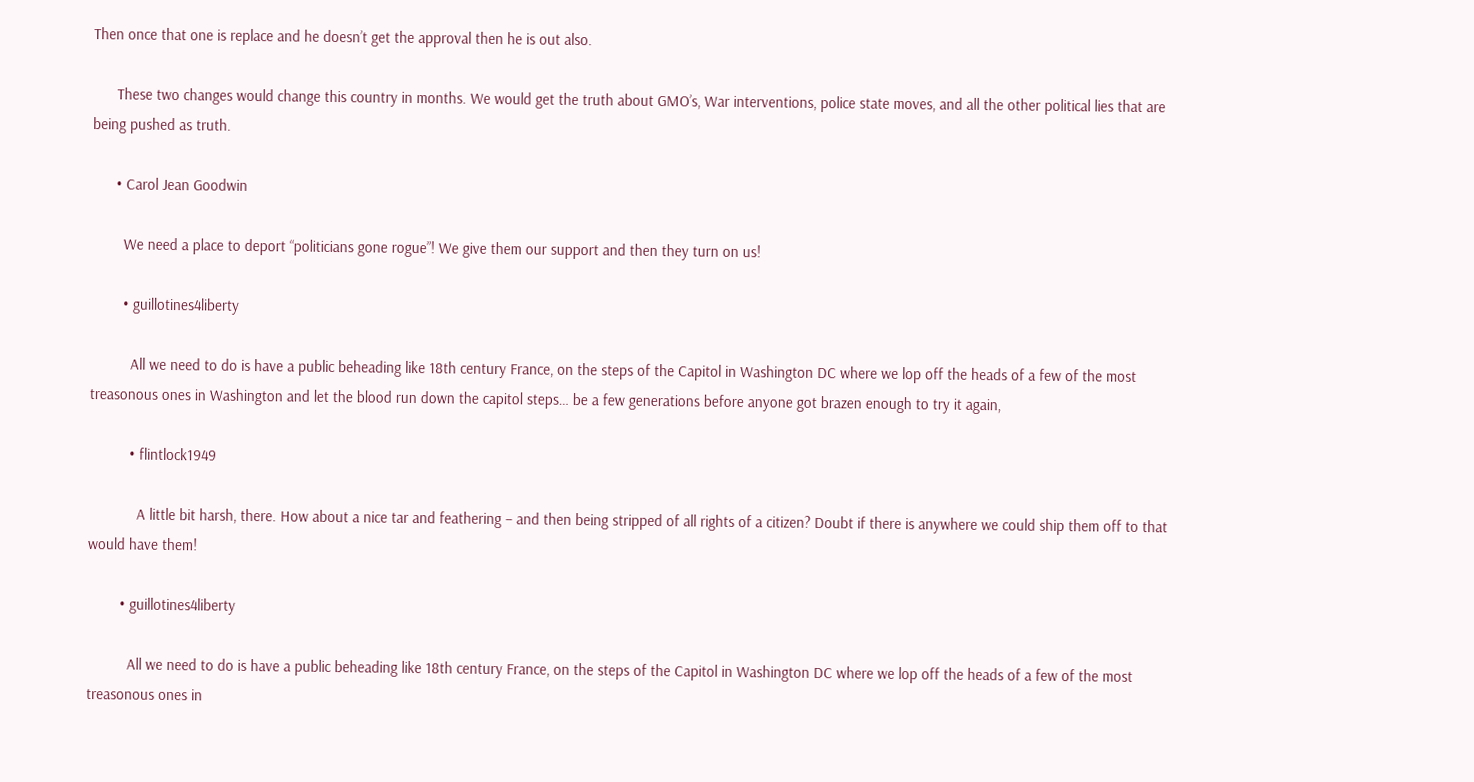Then once that one is replace and he doesn’t get the approval then he is out also.

      These two changes would change this country in months. We would get the truth about GMO’s, War interventions, police state moves, and all the other political lies that are being pushed as truth.

      • Carol Jean Goodwin

        We need a place to deport “politicians gone rogue”! We give them our support and then they turn on us!

        • guillotines4liberty

          All we need to do is have a public beheading like 18th century France, on the steps of the Capitol in Washington DC where we lop off the heads of a few of the most treasonous ones in Washington and let the blood run down the capitol steps… be a few generations before anyone got brazen enough to try it again,

          • flintlock1949

            A little bit harsh, there. How about a nice tar and feathering – and then being stripped of all rights of a citizen? Doubt if there is anywhere we could ship them off to that would have them!

        • guillotines4liberty

          All we need to do is have a public beheading like 18th century France, on the steps of the Capitol in Washington DC where we lop off the heads of a few of the most treasonous ones in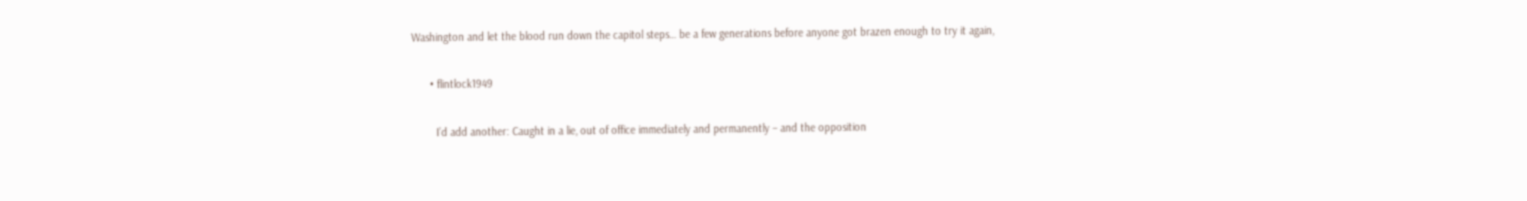Washington and let the blood run down the capitol steps… be a few generations before anyone got brazen enough to try it again,

      • flintlock1949

        I’d add another: Caught in a lie, out of office immediately and permanently – and the opposition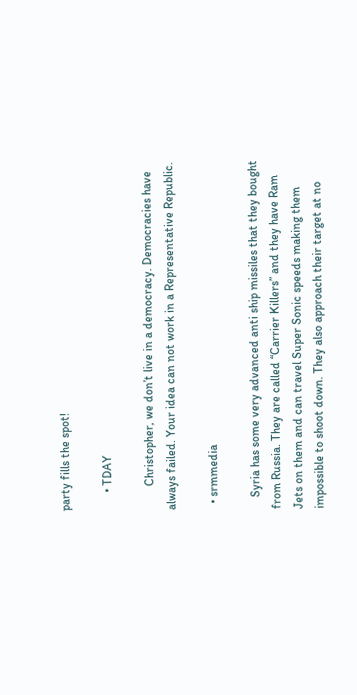party fills the spot!

      • TDAY

        Christopher, we don’t live in a democracy. Democracies have always failed. Your idea can not work in a Representative Republic.

  • srmmedia

    Syria has some very advanced anti ship missiles that they bought from Russia. They are called “Carrier Killers” and they have Ram Jets on them and can travel Super Sonic speeds making them impossible to shoot down. They also approach their target at no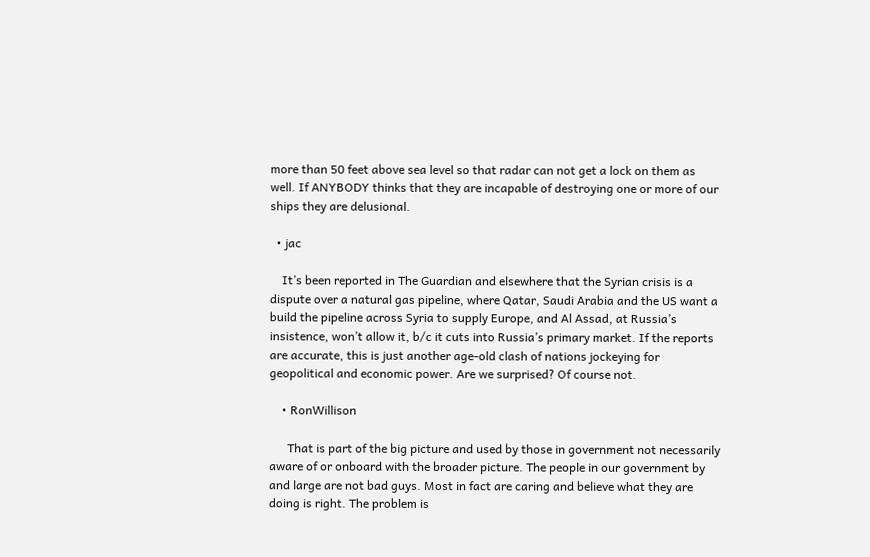more than 50 feet above sea level so that radar can not get a lock on them as well. If ANYBODY thinks that they are incapable of destroying one or more of our ships they are delusional.

  • jac

    It’s been reported in The Guardian and elsewhere that the Syrian crisis is a dispute over a natural gas pipeline, where Qatar, Saudi Arabia and the US want a build the pipeline across Syria to supply Europe, and Al Assad, at Russia’s insistence, won’t allow it, b/c it cuts into Russia’s primary market. If the reports are accurate, this is just another age-old clash of nations jockeying for geopolitical and economic power. Are we surprised? Of course not.

    • RonWillison

      That is part of the big picture and used by those in government not necessarily aware of or onboard with the broader picture. The people in our government by and large are not bad guys. Most in fact are caring and believe what they are doing is right. The problem is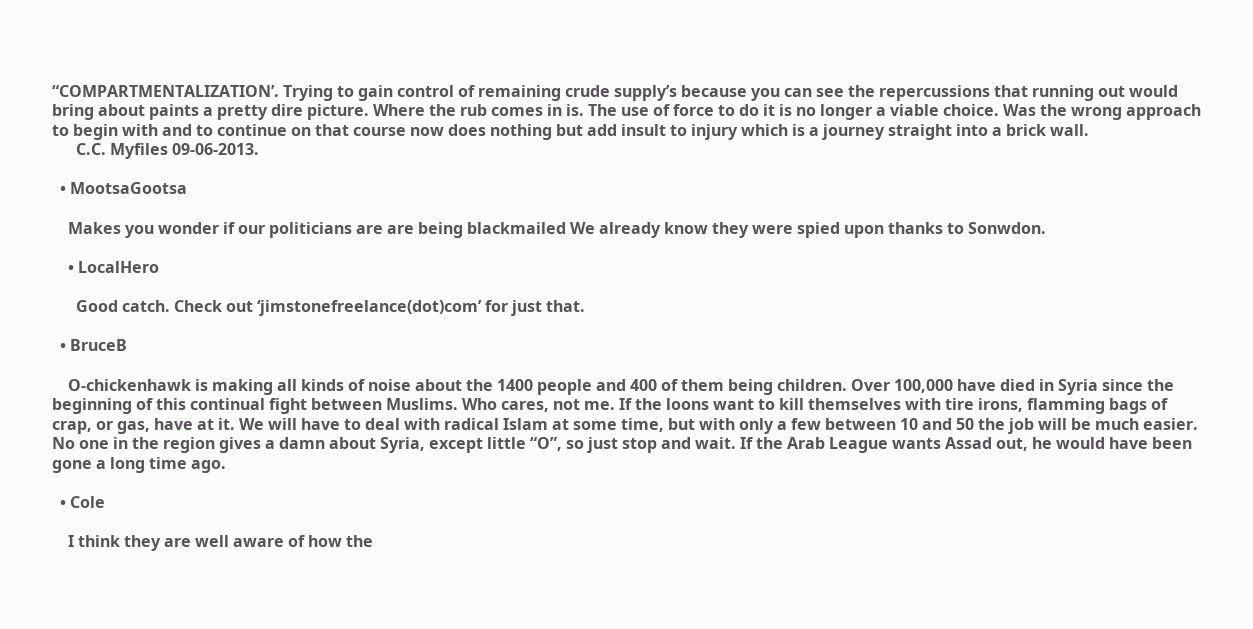“COMPARTMENTALIZATION’. Trying to gain control of remaining crude supply’s because you can see the repercussions that running out would bring about paints a pretty dire picture. Where the rub comes in is. The use of force to do it is no longer a viable choice. Was the wrong approach to begin with and to continue on that course now does nothing but add insult to injury which is a journey straight into a brick wall.
      C.C. Myfiles 09-06-2013.

  • MootsaGootsa

    Makes you wonder if our politicians are are being blackmailed We already know they were spied upon thanks to Sonwdon.

    • LocalHero

      Good catch. Check out ‘jimstonefreelance(dot)com’ for just that.

  • BruceB

    O-chickenhawk is making all kinds of noise about the 1400 people and 400 of them being children. Over 100,000 have died in Syria since the beginning of this continual fight between Muslims. Who cares, not me. If the loons want to kill themselves with tire irons, flamming bags of crap, or gas, have at it. We will have to deal with radical Islam at some time, but with only a few between 10 and 50 the job will be much easier. No one in the region gives a damn about Syria, except little “O”, so just stop and wait. If the Arab League wants Assad out, he would have been gone a long time ago.

  • Cole

    I think they are well aware of how the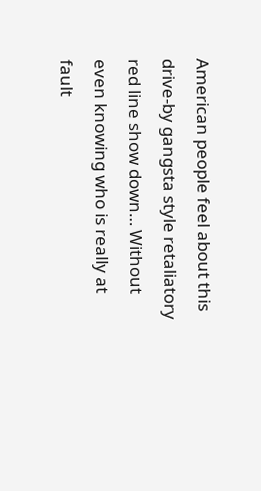American people feel about this drive-by gangsta style retaliatory red line show down… Without even knowing who is really at fault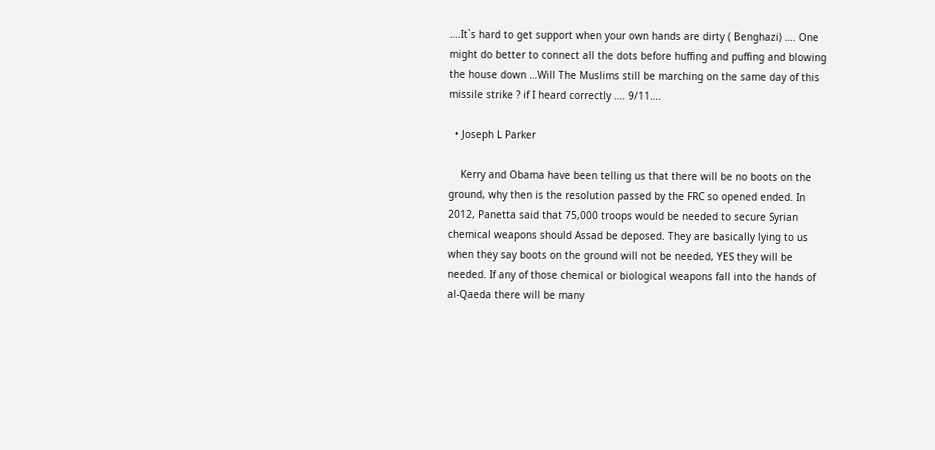….It`s hard to get support when your own hands are dirty ( Benghazi) …. One might do better to connect all the dots before huffing and puffing and blowing the house down …Will The Muslims still be marching on the same day of this missile strike ? if I heard correctly …. 9/11….

  • Joseph L Parker

    Kerry and Obama have been telling us that there will be no boots on the ground, why then is the resolution passed by the FRC so opened ended. In 2012, Panetta said that 75,000 troops would be needed to secure Syrian chemical weapons should Assad be deposed. They are basically lying to us when they say boots on the ground will not be needed, YES they will be needed. If any of those chemical or biological weapons fall into the hands of al-Qaeda there will be many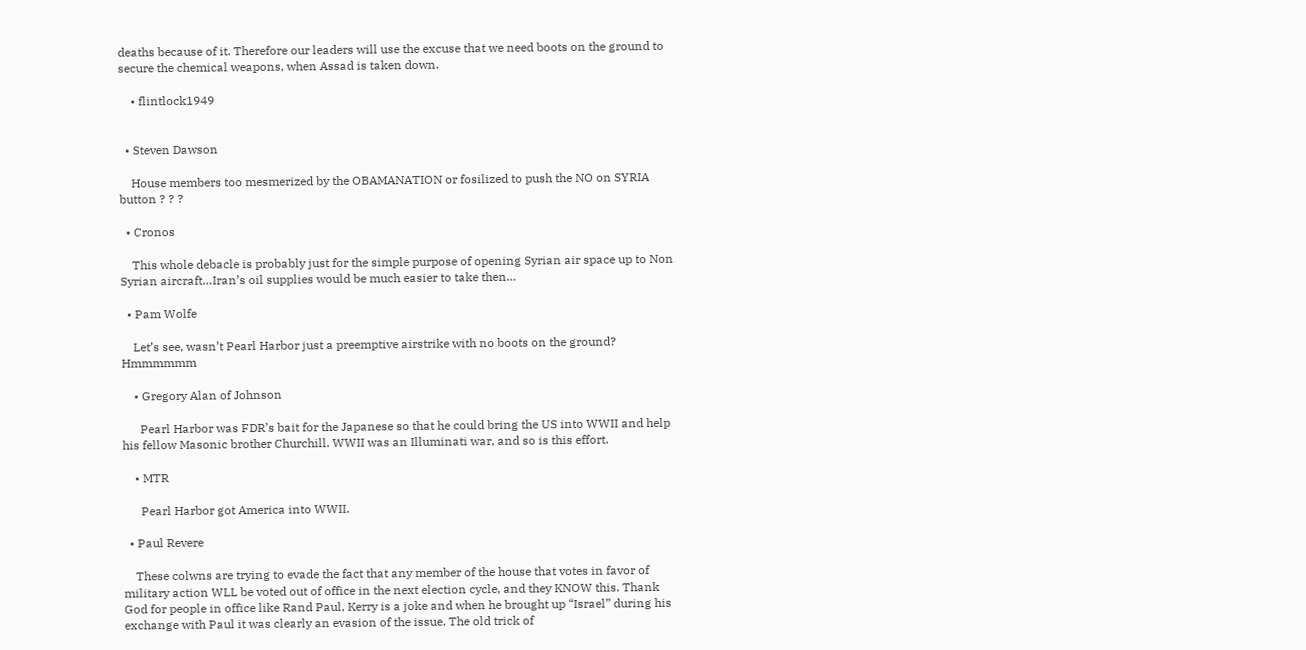deaths because of it. Therefore our leaders will use the excuse that we need boots on the ground to secure the chemical weapons, when Assad is taken down.

    • flintlock1949


  • Steven Dawson

    House members too mesmerized by the OBAMANATION or fosilized to push the NO on SYRIA button ? ? ?

  • Cronos

    This whole debacle is probably just for the simple purpose of opening Syrian air space up to Non Syrian aircraft…Iran’s oil supplies would be much easier to take then…

  • Pam Wolfe

    Let’s see, wasn’t Pearl Harbor just a preemptive airstrike with no boots on the ground? Hmmmmmm

    • Gregory Alan of Johnson

      Pearl Harbor was FDR’s bait for the Japanese so that he could bring the US into WWII and help his fellow Masonic brother Churchill. WWII was an Illuminati war, and so is this effort.

    • MTR

      Pearl Harbor got America into WWII.

  • Paul Revere

    These colwns are trying to evade the fact that any member of the house that votes in favor of military action WLL be voted out of office in the next election cycle, and they KNOW this. Thank God for people in office like Rand Paul, Kerry is a joke and when he brought up “Israel” during his exchange with Paul it was clearly an evasion of the issue. The old trick of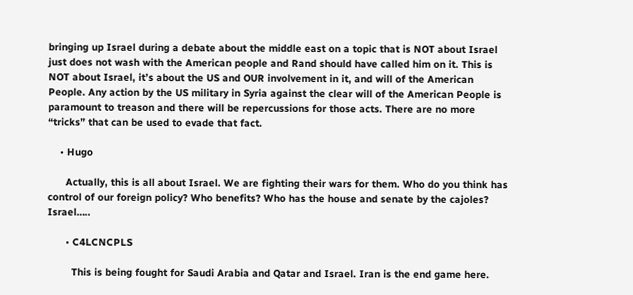bringing up Israel during a debate about the middle east on a topic that is NOT about Israel just does not wash with the American people and Rand should have called him on it. This is NOT about Israel, it’s about the US and OUR involvement in it, and will of the American People. Any action by the US military in Syria against the clear will of the American People is paramount to treason and there will be repercussions for those acts. There are no more “tricks” that can be used to evade that fact.

    • Hugo

      Actually, this is all about Israel. We are fighting their wars for them. Who do you think has control of our foreign policy? Who benefits? Who has the house and senate by the cajoles? Israel…..

      • C4LCNCPLS

        This is being fought for Saudi Arabia and Qatar and Israel. Iran is the end game here.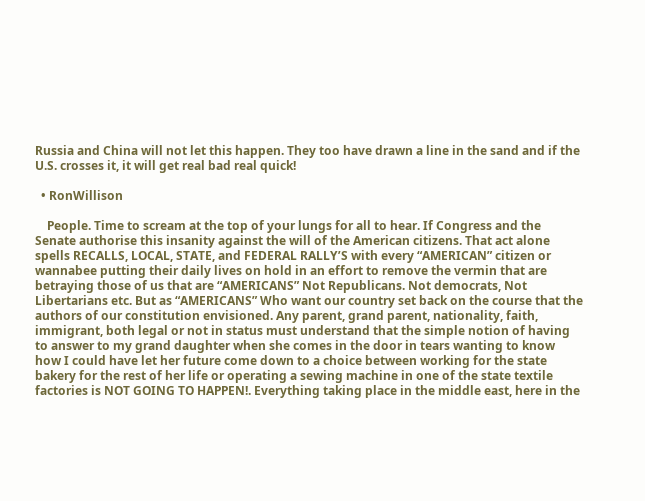Russia and China will not let this happen. They too have drawn a line in the sand and if the U.S. crosses it, it will get real bad real quick!

  • RonWillison

    People. Time to scream at the top of your lungs for all to hear. If Congress and the Senate authorise this insanity against the will of the American citizens. That act alone spells RECALLS, LOCAL, STATE, and FEDERAL RALLY’S with every “AMERICAN” citizen or wannabee putting their daily lives on hold in an effort to remove the vermin that are betraying those of us that are “AMERICANS” Not Republicans. Not democrats, Not Libertarians etc. But as “AMERICANS” Who want our country set back on the course that the authors of our constitution envisioned. Any parent, grand parent, nationality, faith, immigrant, both legal or not in status must understand that the simple notion of having to answer to my grand daughter when she comes in the door in tears wanting to know how I could have let her future come down to a choice between working for the state bakery for the rest of her life or operating a sewing machine in one of the state textile factories is NOT GOING TO HAPPEN!. Everything taking place in the middle east, here in the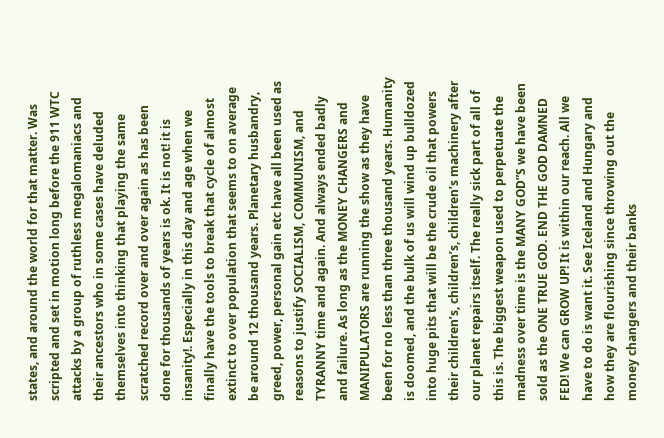states, and around the world for that matter. Was scripted and set in motion long before the 911 WTC attacks by a group of ruthless megalomaniacs and their ancestors who in some cases have deluded themselves into thinking that playing the same scratched record over and over again as has been done for thousands of years is ok. It is not! it is insanity!. Especially in this day and age when we finally have the tools to break that cycle of almost extinct to over population that seems to on average be around 12 thousand years. Planetary husbandry, greed, power, personal gain etc have all been used as reasons to justify SOCIALISM, COMMUNISM, and TYRANNY time and again. And always ended badly and failure. As long as the MONEY CHANGERS and MANIPULATORS are running the show as they have been for no less than three thousand years. Humanity is doomed, and the bulk of us will wind up bulldozed into huge pits that will be the crude oil that powers their children’s, children’s, children’s machinery after our planet repairs itself. The really sick part of all of this is. The biggest weapon used to perpetuate the madness over time is the MANY GOD”S we have been sold as the ONE TRUE GOD. END THE GOD DAMNED FED! We can GROW UP! It is within our reach. All we have to do is want it. See Iceland and Hungary and how they are flourishing since throwing out the money changers and their banks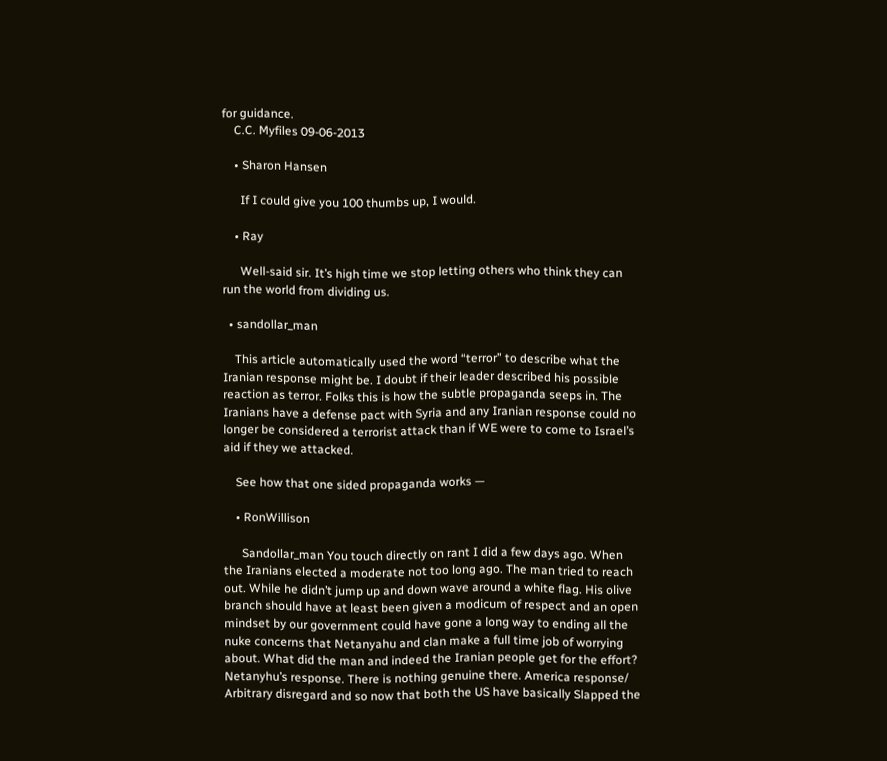for guidance.
    C.C. Myfiles 09-06-2013

    • Sharon Hansen

      If I could give you 100 thumbs up, I would.

    • Ray

      Well-said sir. It’s high time we stop letting others who think they can run the world from dividing us.

  • sandollar_man

    This article automatically used the word “terror” to describe what the Iranian response might be. I doubt if their leader described his possible reaction as terror. Folks this is how the subtle propaganda seeps in. The Iranians have a defense pact with Syria and any Iranian response could no longer be considered a terrorist attack than if WE were to come to Israel’s aid if they we attacked.

    See how that one sided propaganda works —

    • RonWillison

      Sandollar_man You touch directly on rant I did a few days ago. When the Iranians elected a moderate not too long ago. The man tried to reach out. While he didn’t jump up and down wave around a white flag. His olive branch should have at least been given a modicum of respect and an open mindset by our government could have gone a long way to ending all the nuke concerns that Netanyahu and clan make a full time job of worrying about. What did the man and indeed the Iranian people get for the effort? Netanyhu’s response. There is nothing genuine there. America response/ Arbitrary disregard and so now that both the US have basically Slapped the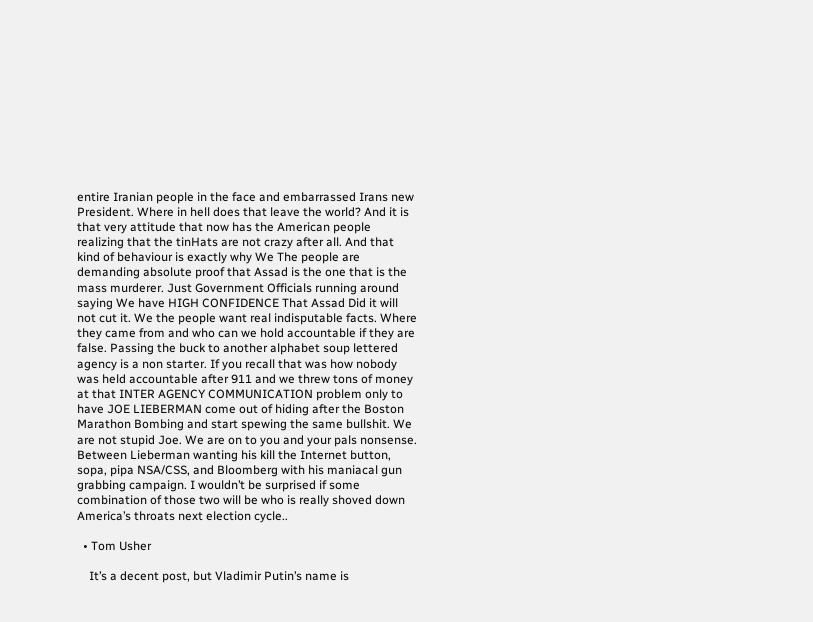entire Iranian people in the face and embarrassed Irans new President. Where in hell does that leave the world? And it is that very attitude that now has the American people realizing that the tinHats are not crazy after all. And that kind of behaviour is exactly why We The people are demanding absolute proof that Assad is the one that is the mass murderer. Just Government Officials running around saying We have HIGH CONFIDENCE That Assad Did it will not cut it. We the people want real indisputable facts. Where they came from and who can we hold accountable if they are false. Passing the buck to another alphabet soup lettered agency is a non starter. If you recall that was how nobody was held accountable after 911 and we threw tons of money at that INTER AGENCY COMMUNICATION problem only to have JOE LIEBERMAN come out of hiding after the Boston Marathon Bombing and start spewing the same bullshit. We are not stupid Joe. We are on to you and your pals nonsense. Between Lieberman wanting his kill the Internet button, sopa, pipa NSA/CSS, and Bloomberg with his maniacal gun grabbing campaign. I wouldn’t be surprised if some combination of those two will be who is really shoved down America’s throats next election cycle..

  • Tom Usher

    It’s a decent post, but Vladimir Putin’s name is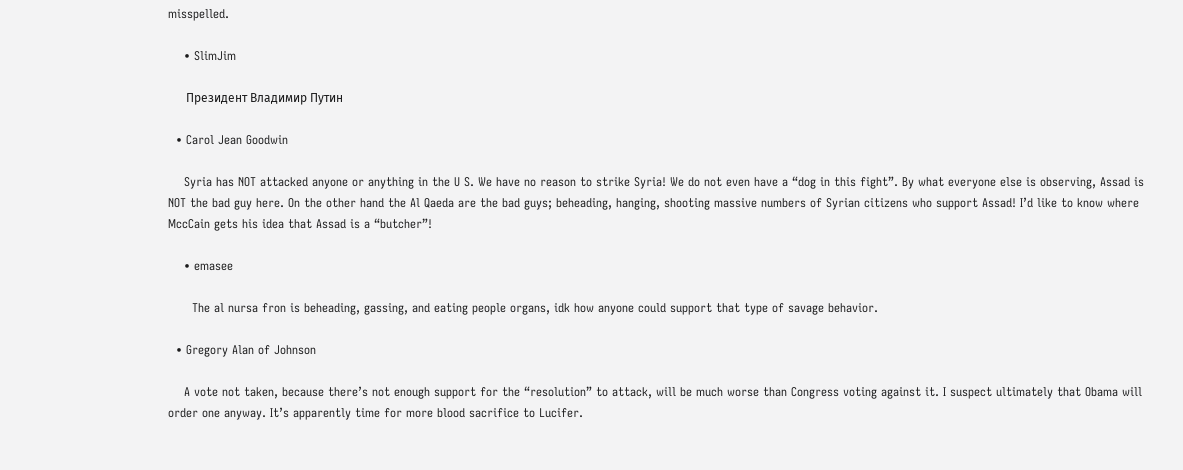misspelled.

    • SlimJim

      Президент Владимир Путин

  • Carol Jean Goodwin

    Syria has NOT attacked anyone or anything in the U S. We have no reason to strike Syria! We do not even have a “dog in this fight”. By what everyone else is observing, Assad is NOT the bad guy here. On the other hand the Al Qaeda are the bad guys; beheading, hanging, shooting massive numbers of Syrian citizens who support Assad! I’d like to know where MccCain gets his idea that Assad is a “butcher”!

    • emasee

      The al nursa fron is beheading, gassing, and eating people organs, idk how anyone could support that type of savage behavior.

  • Gregory Alan of Johnson

    A vote not taken, because there’s not enough support for the “resolution” to attack, will be much worse than Congress voting against it. I suspect ultimately that Obama will order one anyway. It’s apparently time for more blood sacrifice to Lucifer.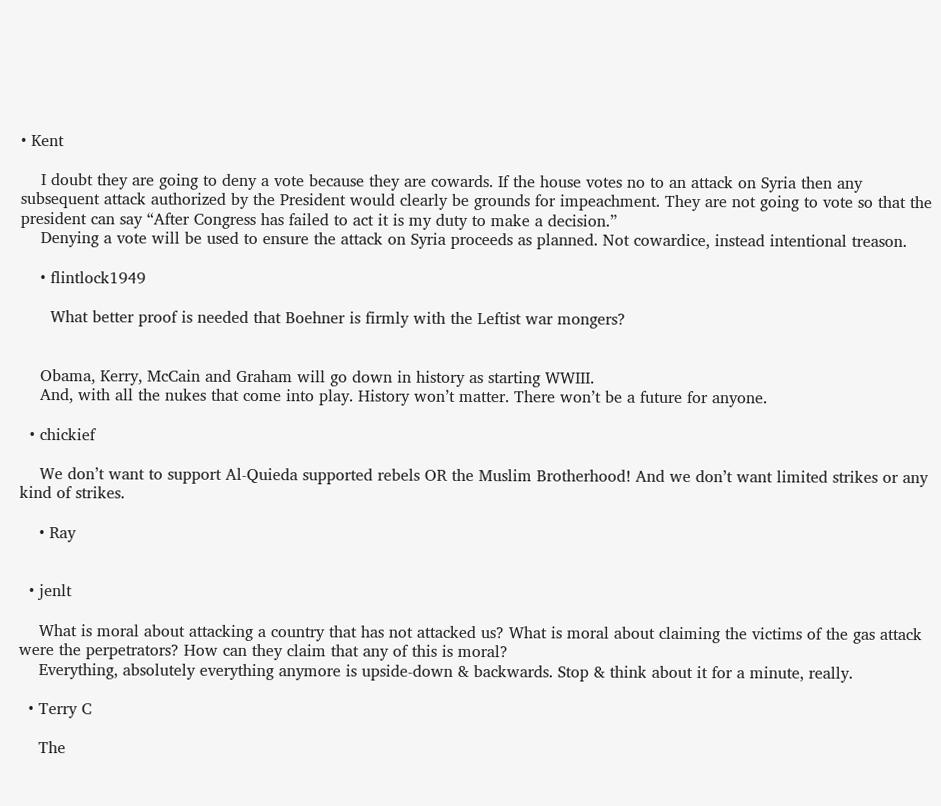• Kent

    I doubt they are going to deny a vote because they are cowards. If the house votes no to an attack on Syria then any subsequent attack authorized by the President would clearly be grounds for impeachment. They are not going to vote so that the president can say “After Congress has failed to act it is my duty to make a decision.”
    Denying a vote will be used to ensure the attack on Syria proceeds as planned. Not cowardice, instead intentional treason.

    • flintlock1949

      What better proof is needed that Boehner is firmly with the Leftist war mongers?


    Obama, Kerry, McCain and Graham will go down in history as starting WWIII.
    And, with all the nukes that come into play. History won’t matter. There won’t be a future for anyone.

  • chickief

    We don’t want to support Al-Quieda supported rebels OR the Muslim Brotherhood! And we don’t want limited strikes or any kind of strikes.

    • Ray


  • jenlt

    What is moral about attacking a country that has not attacked us? What is moral about claiming the victims of the gas attack were the perpetrators? How can they claim that any of this is moral?
    Everything, absolutely everything anymore is upside-down & backwards. Stop & think about it for a minute, really.

  • Terry C

    The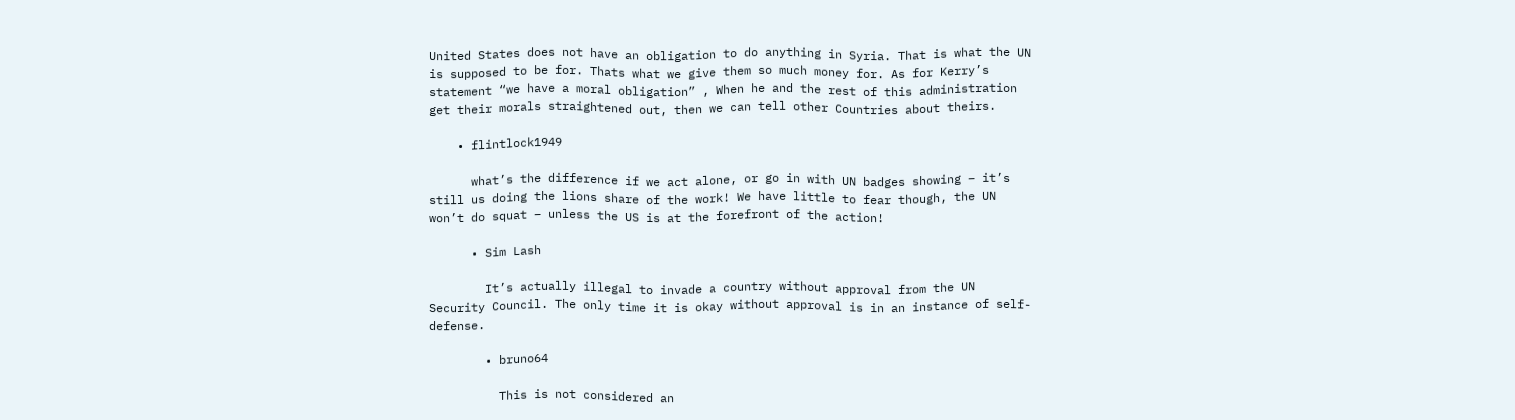United States does not have an obligation to do anything in Syria. That is what the UN is supposed to be for. Thats what we give them so much money for. As for Kerry’s statement “we have a moral obligation” , When he and the rest of this administration get their morals straightened out, then we can tell other Countries about theirs.

    • flintlock1949

      what’s the difference if we act alone, or go in with UN badges showing – it’s still us doing the lions share of the work! We have little to fear though, the UN won’t do squat – unless the US is at the forefront of the action!

      • Sim Lash

        It’s actually illegal to invade a country without approval from the UN Security Council. The only time it is okay without approval is in an instance of self-defense.

        • bruno64

          This is not considered an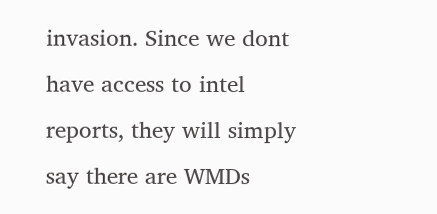invasion. Since we dont have access to intel reports, they will simply say there are WMDs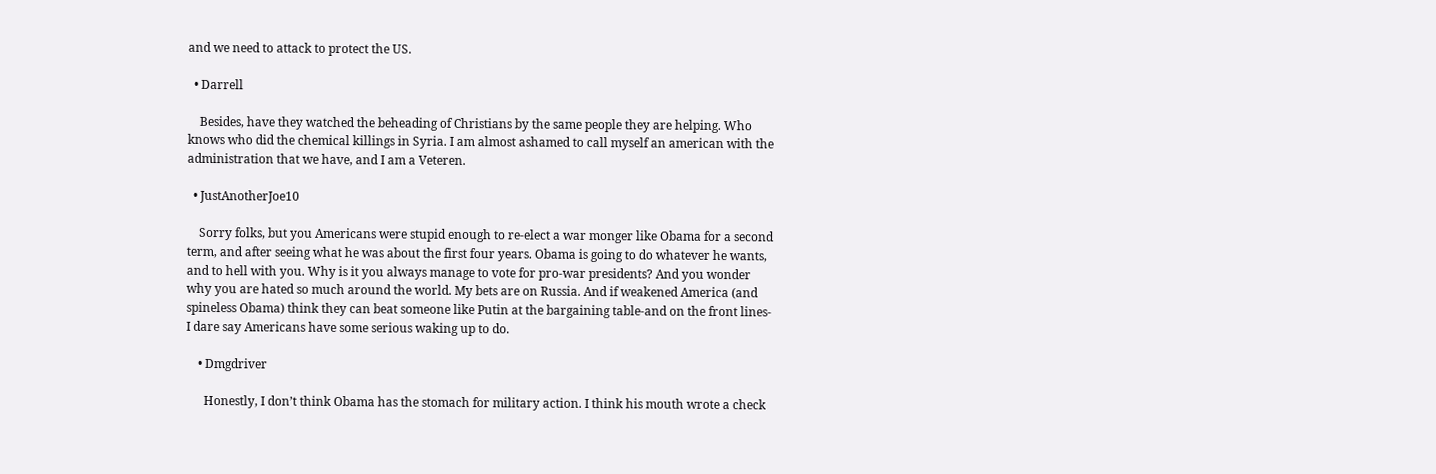and we need to attack to protect the US.

  • Darrell

    Besides, have they watched the beheading of Christians by the same people they are helping. Who knows who did the chemical killings in Syria. I am almost ashamed to call myself an american with the administration that we have, and I am a Veteren.

  • JustAnotherJoe10

    Sorry folks, but you Americans were stupid enough to re-elect a war monger like Obama for a second term, and after seeing what he was about the first four years. Obama is going to do whatever he wants, and to hell with you. Why is it you always manage to vote for pro-war presidents? And you wonder why you are hated so much around the world. My bets are on Russia. And if weakened America (and spineless Obama) think they can beat someone like Putin at the bargaining table-and on the front lines-I dare say Americans have some serious waking up to do.

    • Dmgdriver

      Honestly, I don’t think Obama has the stomach for military action. I think his mouth wrote a check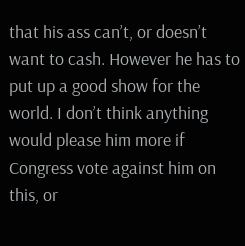that his ass can’t, or doesn’t want to cash. However he has to put up a good show for the world. I don’t think anything would please him more if Congress vote against him on this, or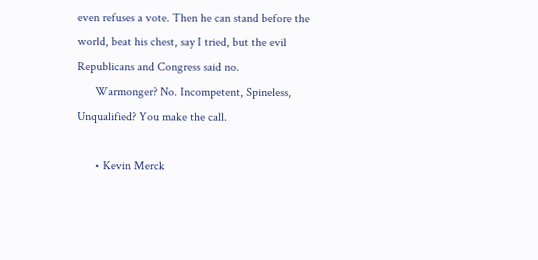even refuses a vote. Then he can stand before the world, beat his chest, say I tried, but the evil Republicans and Congress said no.
      Warmonger? No. Incompetent, Spineless, Unqualified? You make the call.

      • Kevin Merck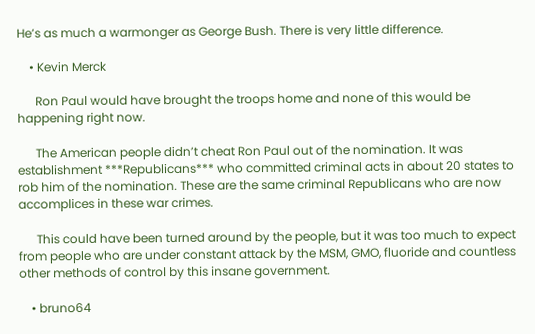He’s as much a warmonger as George Bush. There is very little difference.

    • Kevin Merck

      Ron Paul would have brought the troops home and none of this would be happening right now.

      The American people didn’t cheat Ron Paul out of the nomination. It was establishment ***Republicans*** who committed criminal acts in about 20 states to rob him of the nomination. These are the same criminal Republicans who are now accomplices in these war crimes.

      This could have been turned around by the people, but it was too much to expect from people who are under constant attack by the MSM, GMO, fluoride and countless other methods of control by this insane government.

    • bruno64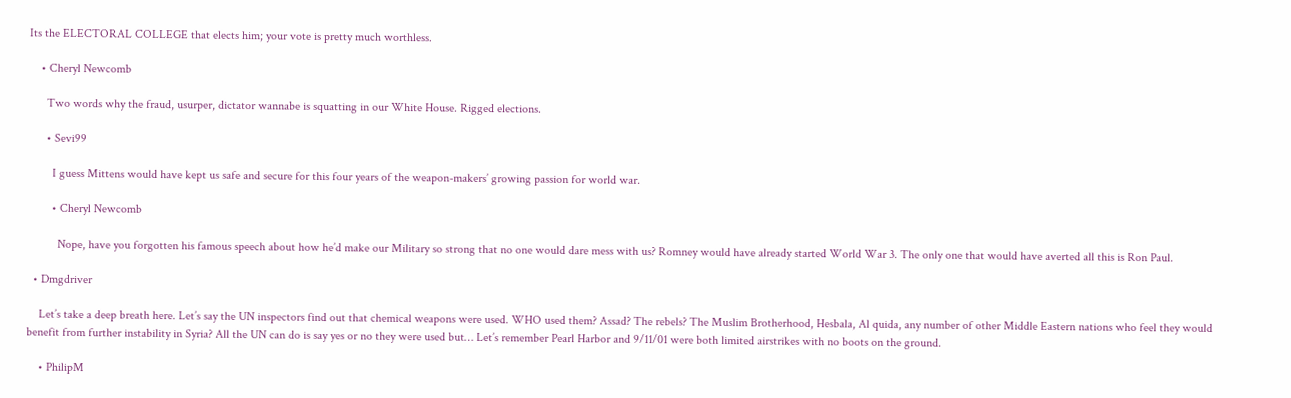Its the ELECTORAL COLLEGE that elects him; your vote is pretty much worthless.

    • Cheryl Newcomb

      Two words why the fraud, usurper, dictator wannabe is squatting in our White House. Rigged elections.

      • Sevi99

        I guess Mittens would have kept us safe and secure for this four years of the weapon-makers’ growing passion for world war.

        • Cheryl Newcomb

          Nope, have you forgotten his famous speech about how he’d make our Military so strong that no one would dare mess with us? Romney would have already started World War 3. The only one that would have averted all this is Ron Paul.

  • Dmgdriver

    Let’s take a deep breath here. Let’s say the UN inspectors find out that chemical weapons were used. WHO used them? Assad? The rebels? The Muslim Brotherhood, Hesbala, Al quida, any number of other Middle Eastern nations who feel they would benefit from further instability in Syria? All the UN can do is say yes or no they were used but… Let’s remember Pearl Harbor and 9/11/01 were both limited airstrikes with no boots on the ground.

    • PhilipM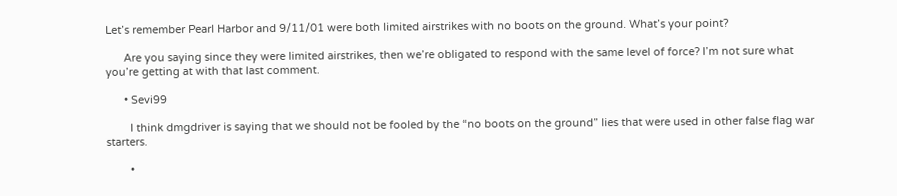Let’s remember Pearl Harbor and 9/11/01 were both limited airstrikes with no boots on the ground. What’s your point?

      Are you saying since they were limited airstrikes, then we’re obligated to respond with the same level of force? I’m not sure what you’re getting at with that last comment.

      • Sevi99

        I think dmgdriver is saying that we should not be fooled by the “no boots on the ground” lies that were used in other false flag war starters.

        •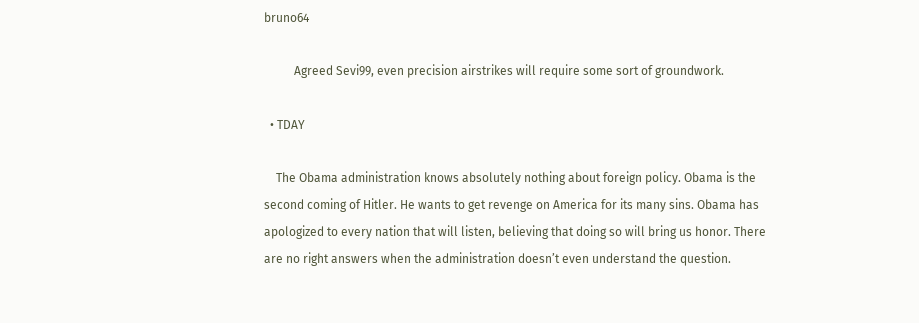bruno64

          Agreed Sevi99, even precision airstrikes will require some sort of groundwork.

  • TDAY

    The Obama administration knows absolutely nothing about foreign policy. Obama is the second coming of Hitler. He wants to get revenge on America for its many sins. Obama has apologized to every nation that will listen, believing that doing so will bring us honor. There are no right answers when the administration doesn’t even understand the question.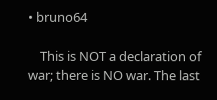• bruno64

    This is NOT a declaration of war; there is NO war. The last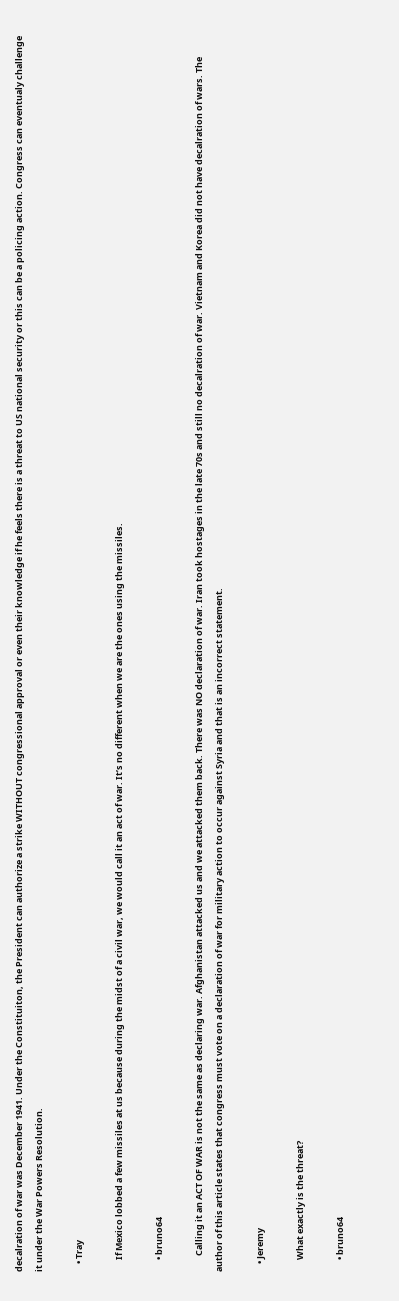decalration of war was December 1941. Under the Constituiton, the President can authorize a strike WITHOUT congressional approval or even their knowledge if he feels there is a threat to US national security or this can be a policing action. Congress can eventualy challenge it under the War Powers Resolution.

    • Tray

      If Mexico lobbed a few missiles at us because during the midst of a civil war, we would call it an act of war. It’s no different when we are the ones using the missiles.

      • bruno64

        Calling it an ACT OF WAR is not the same as declaring war. Afghanistan attacked us and we attacked them back. There was NO declaration of war. Iran took hostages in the late 70s and still no decalration of war. Vietnam and Korea did not have decalration of wars. The author of this article states that congress must vote on a declaration of war for military action to occur against Syria and that is an incorrect statement.

    • Jeremy

      What exactly is the threat?

      • bruno64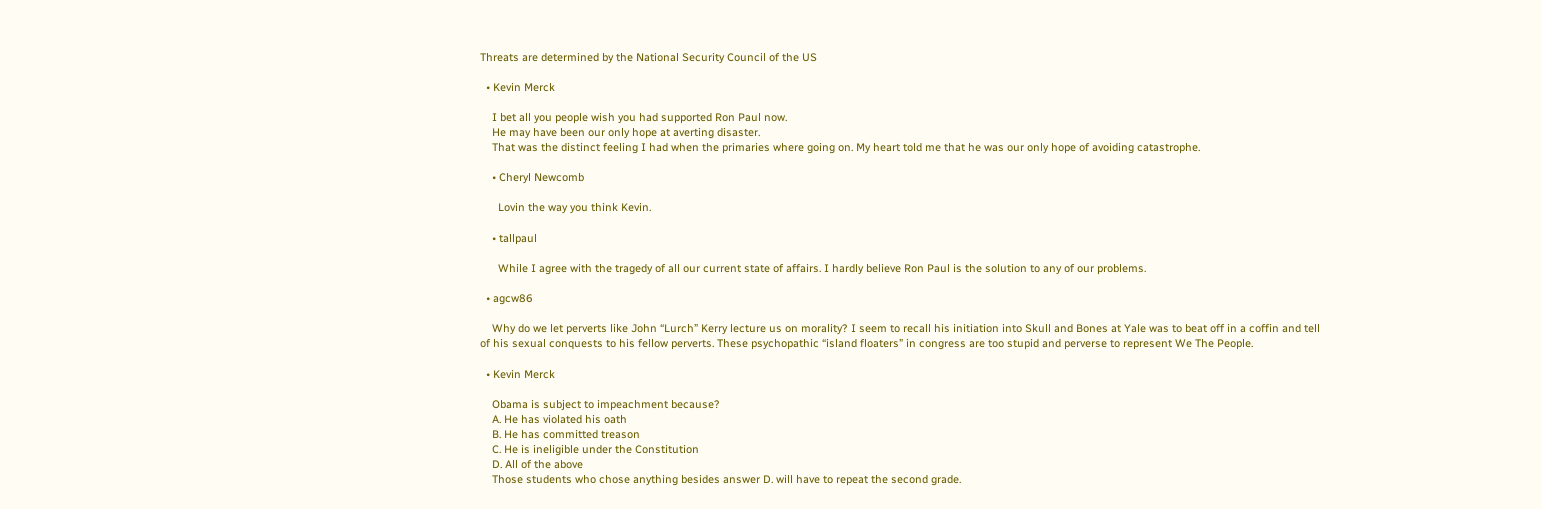Threats are determined by the National Security Council of the US

  • Kevin Merck

    I bet all you people wish you had supported Ron Paul now.
    He may have been our only hope at averting disaster.
    That was the distinct feeling I had when the primaries where going on. My heart told me that he was our only hope of avoiding catastrophe.

    • Cheryl Newcomb

      Lovin the way you think Kevin.

    • tallpaul

      While I agree with the tragedy of all our current state of affairs. I hardly believe Ron Paul is the solution to any of our problems.

  • agcw86

    Why do we let perverts like John “Lurch” Kerry lecture us on morality? I seem to recall his initiation into Skull and Bones at Yale was to beat off in a coffin and tell of his sexual conquests to his fellow perverts. These psychopathic “island floaters” in congress are too stupid and perverse to represent We The People.

  • Kevin Merck

    Obama is subject to impeachment because?
    A. He has violated his oath
    B. He has committed treason
    C. He is ineligible under the Constitution
    D. All of the above
    Those students who chose anything besides answer D. will have to repeat the second grade.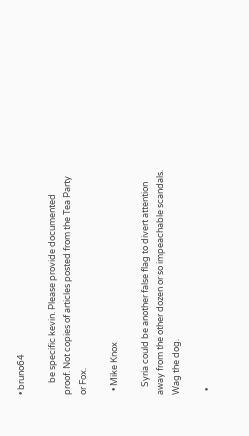• bruno64

      be specific kevin. Please provide documented proof. Not copies of articles posted from the Tea Party or Fox.

  • Mike Knox

    Syria could be another false flag to divert attention away from the other dozen or so impeachable scandals. Wag the dog.

  •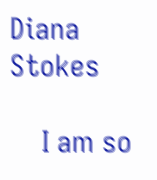Diana Stokes

    I am so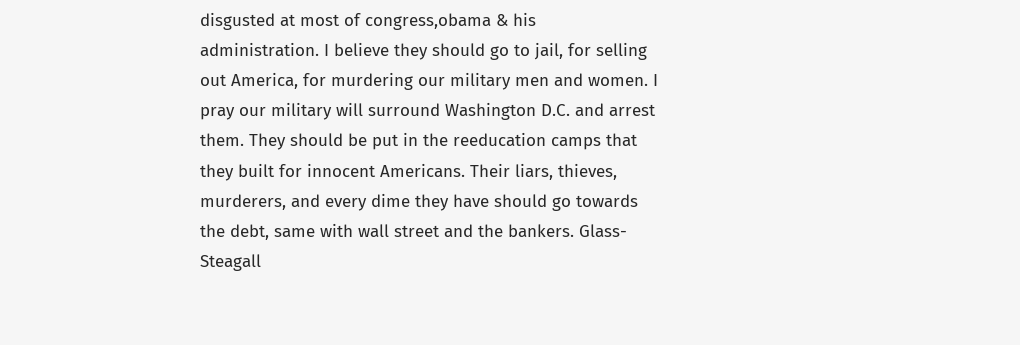disgusted at most of congress,obama & his administration. I believe they should go to jail, for selling out America, for murdering our military men and women. I pray our military will surround Washington D.C. and arrest them. They should be put in the reeducation camps that they built for innocent Americans. Their liars, thieves, murderers, and every dime they have should go towards the debt, same with wall street and the bankers. Glass-Steagall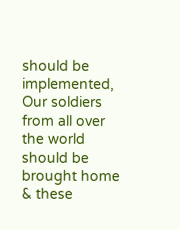should be implemented, Our soldiers from all over the world should be brought home & these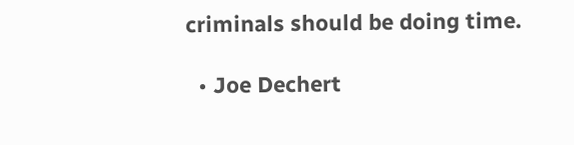criminals should be doing time.

  • Joe Dechert